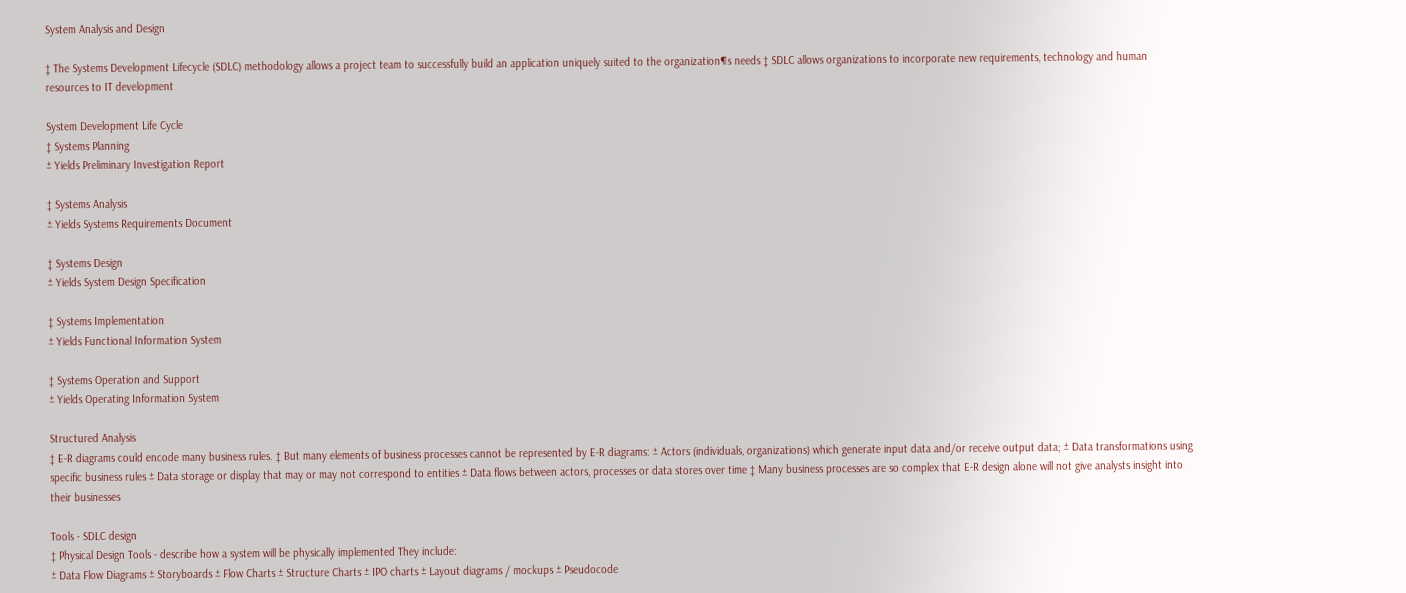System Analysis and Design

‡ The Systems Development Lifecycle (SDLC) methodology allows a project team to successfully build an application uniquely suited to the organization¶s needs ‡ SDLC allows organizations to incorporate new requirements, technology and human resources to IT development

System Development Life Cycle
‡ Systems Planning
± Yields Preliminary Investigation Report

‡ Systems Analysis
± Yields Systems Requirements Document

‡ Systems Design
± Yields System Design Specification

‡ Systems Implementation
± Yields Functional Information System

‡ Systems Operation and Support
± Yields Operating Information System

Structured Analysis
‡ E-R diagrams could encode many business rules. ‡ But many elements of business processes cannot be represented by E-R diagrams: ± Actors (individuals, organizations) which generate input data and/or receive output data; ± Data transformations using specific business rules ± Data storage or display that may or may not correspond to entities ± Data flows between actors, processes or data stores over time ‡ Many business processes are so complex that E-R design alone will not give analysts insight into their businesses

Tools - SDLC design
‡ Physical Design Tools - describe how a system will be physically implemented They include:
± Data Flow Diagrams ± Storyboards ± Flow Charts ± Structure Charts ± IPO charts ± Layout diagrams / mockups ± Pseudocode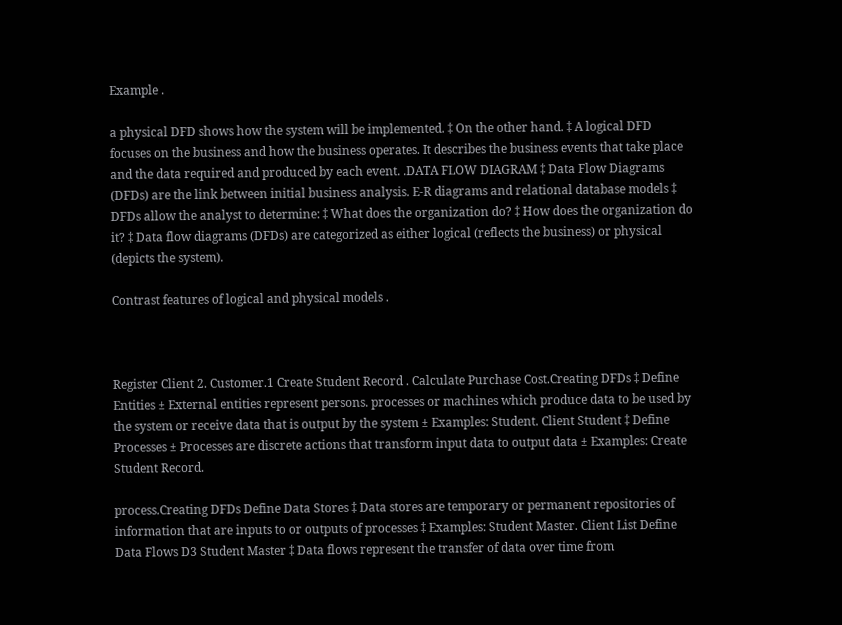Example .

a physical DFD shows how the system will be implemented. ‡ On the other hand. ‡ A logical DFD focuses on the business and how the business operates. It describes the business events that take place and the data required and produced by each event. .DATA FLOW DIAGRAM ‡ Data Flow Diagrams (DFDs) are the link between initial business analysis. E-R diagrams and relational database models ‡ DFDs allow the analyst to determine: ‡ What does the organization do? ‡ How does the organization do it? ‡ Data flow diagrams (DFDs) are categorized as either logical (reflects the business) or physical (depicts the system).

Contrast features of logical and physical models .



Register Client 2. Customer.1 Create Student Record . Calculate Purchase Cost.Creating DFDs ‡ Define Entities ± External entities represent persons. processes or machines which produce data to be used by the system or receive data that is output by the system ± Examples: Student. Client Student ‡ Define Processes ± Processes are discrete actions that transform input data to output data ± Examples: Create Student Record.

process.Creating DFDs Define Data Stores ‡ Data stores are temporary or permanent repositories of information that are inputs to or outputs of processes ‡ Examples: Student Master. Client List Define Data Flows D3 Student Master ‡ Data flows represent the transfer of data over time from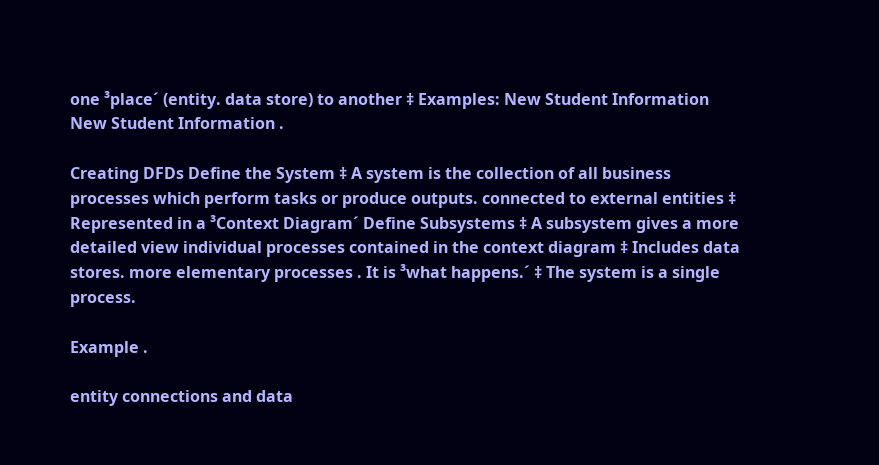one ³place´ (entity. data store) to another ‡ Examples: New Student Information New Student Information .

Creating DFDs Define the System ‡ A system is the collection of all business processes which perform tasks or produce outputs. connected to external entities ‡ Represented in a ³Context Diagram´ Define Subsystems ‡ A subsystem gives a more detailed view individual processes contained in the context diagram ‡ Includes data stores. more elementary processes . It is ³what happens.´ ‡ The system is a single process.

Example .

entity connections and data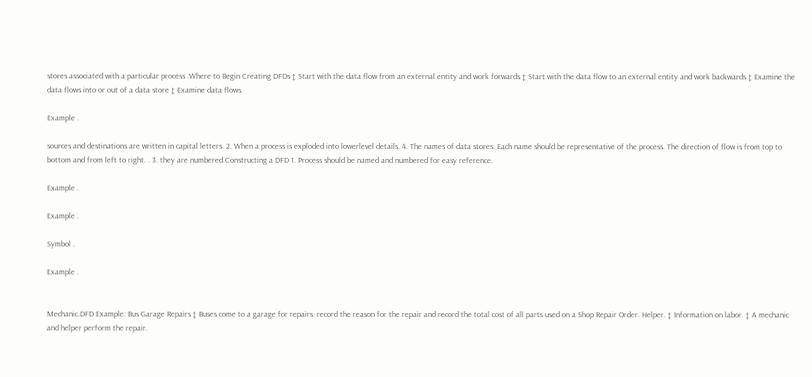stores associated with a particular process .Where to Begin Creating DFDs ‡ Start with the data flow from an external entity and work forwards ‡ Start with the data flow to an external entity and work backwards ‡ Examine the data flows into or out of a data store ‡ Examine data flows.

Example .

sources and destinations are written in capital letters. 2. When a process is exploded into lowerlevel details. 4. The names of data stores. Each name should be representative of the process. The direction of flow is from top to bottom and from left to right. . 3. they are numbered.Constructing a DFD 1. Process should be named and numbered for easy reference.

Example .

Example .

Symbol .

Example .


Mechanic.DFD Example: Bus Garage Repairs ‡ Buses come to a garage for repairs. record the reason for the repair and record the total cost of all parts used on a Shop Repair Order. Helper. ‡ Information on labor. ‡ A mechanic and helper perform the repair.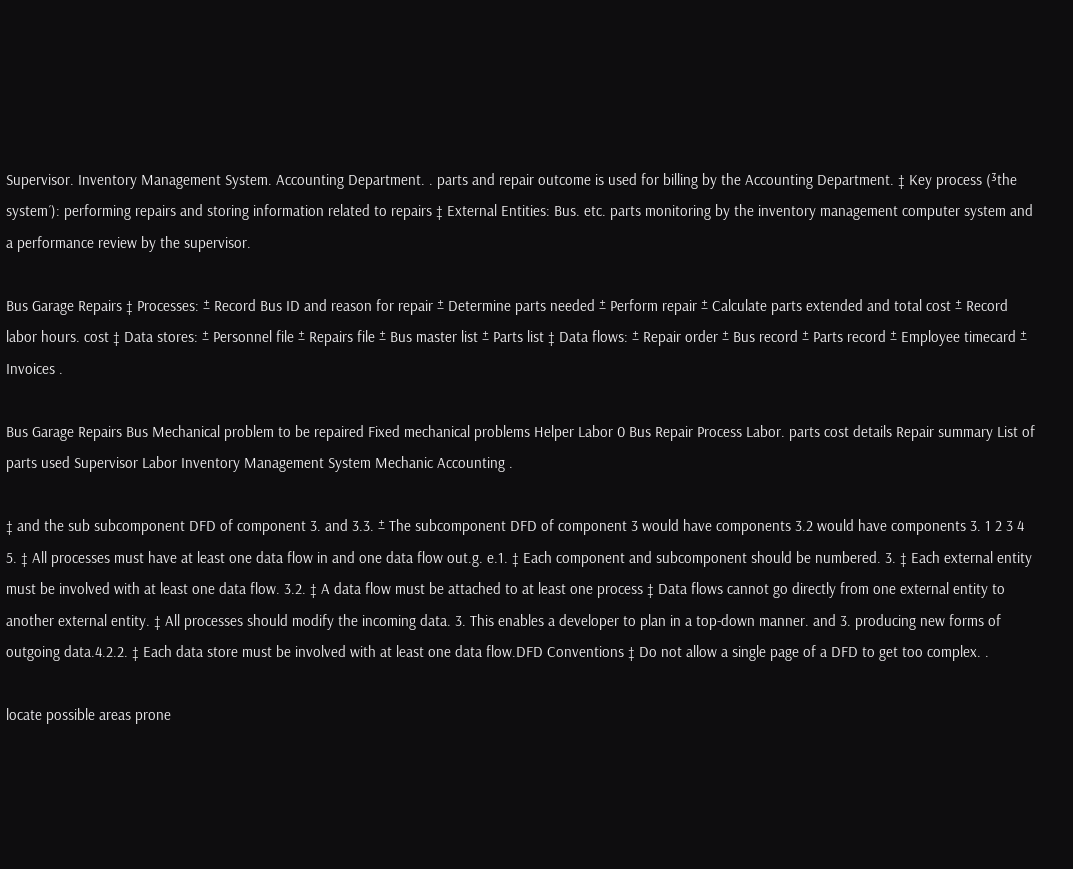Supervisor. Inventory Management System. Accounting Department. . parts and repair outcome is used for billing by the Accounting Department. ‡ Key process (³the system´): performing repairs and storing information related to repairs ‡ External Entities: Bus. etc. parts monitoring by the inventory management computer system and a performance review by the supervisor.

Bus Garage Repairs ‡ Processes: ± Record Bus ID and reason for repair ± Determine parts needed ± Perform repair ± Calculate parts extended and total cost ± Record labor hours. cost ‡ Data stores: ± Personnel file ± Repairs file ± Bus master list ± Parts list ‡ Data flows: ± Repair order ± Bus record ± Parts record ± Employee timecard ± Invoices .

Bus Garage Repairs Bus Mechanical problem to be repaired Fixed mechanical problems Helper Labor 0 Bus Repair Process Labor. parts cost details Repair summary List of parts used Supervisor Labor Inventory Management System Mechanic Accounting .

‡ and the sub subcomponent DFD of component 3. and 3.3. ± The subcomponent DFD of component 3 would have components 3.2 would have components 3. 1 2 3 4 5. ‡ All processes must have at least one data flow in and one data flow out.g. e.1. ‡ Each component and subcomponent should be numbered. 3. ‡ Each external entity must be involved with at least one data flow. 3.2. ‡ A data flow must be attached to at least one process ‡ Data flows cannot go directly from one external entity to another external entity. ‡ All processes should modify the incoming data. 3. This enables a developer to plan in a top-down manner. and 3. producing new forms of outgoing data.4.2.2. ‡ Each data store must be involved with at least one data flow.DFD Conventions ‡ Do not allow a single page of a DFD to get too complex. .

locate possible areas prone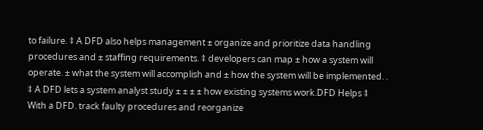to failure. ‡ A DFD also helps management ± organize and prioritize data handling procedures and ± staffing requirements. ‡ developers can map ± how a system will operate. ± what the system will accomplish and ± how the system will be implemented. . ‡ A DFD lets a system analyst study ± ± ± ± how existing systems work.DFD Helps ‡ With a DFD. track faulty procedures and reorganize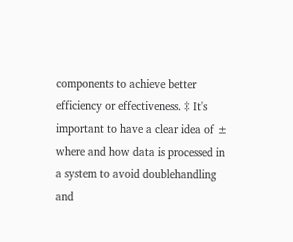components to achieve better efficiency or effectiveness. ‡ It's important to have a clear idea of ± where and how data is processed in a system to avoid doublehandling and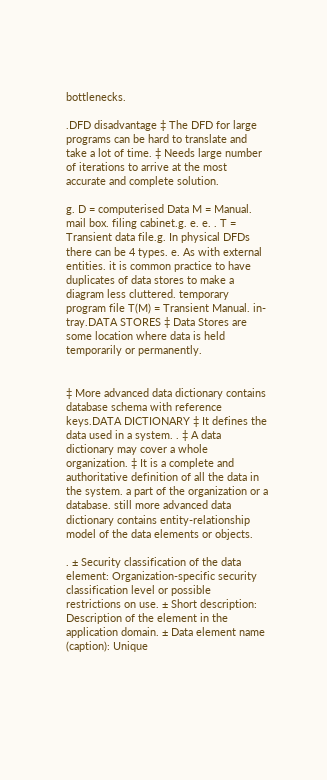bottlenecks.

.DFD disadvantage ‡ The DFD for large programs can be hard to translate and take a lot of time. ‡ Needs large number of iterations to arrive at the most accurate and complete solution.

g. D = computerised Data M = Manual. mail box. filing cabinet.g. e. e. . T = Transient data file.g. In physical DFDs there can be 4 types. e. As with external entities. it is common practice to have duplicates of data stores to make a diagram less cluttered. temporary program file T(M) = Transient Manual. in-tray.DATA STORES ‡ Data Stores are some location where data is held temporarily or permanently.


‡ More advanced data dictionary contains database schema with reference keys.DATA DICTIONARY ‡ It defines the data used in a system. . ‡ A data dictionary may cover a whole organization. ‡ It is a complete and authoritative definition of all the data in the system. a part of the organization or a database. still more advanced data dictionary contains entity-relationship model of the data elements or objects.

. ± Security classification of the data element: Organization-specific security classification level or possible restrictions on use. ± Short description: Description of the element in the application domain. ± Data element name (caption): Unique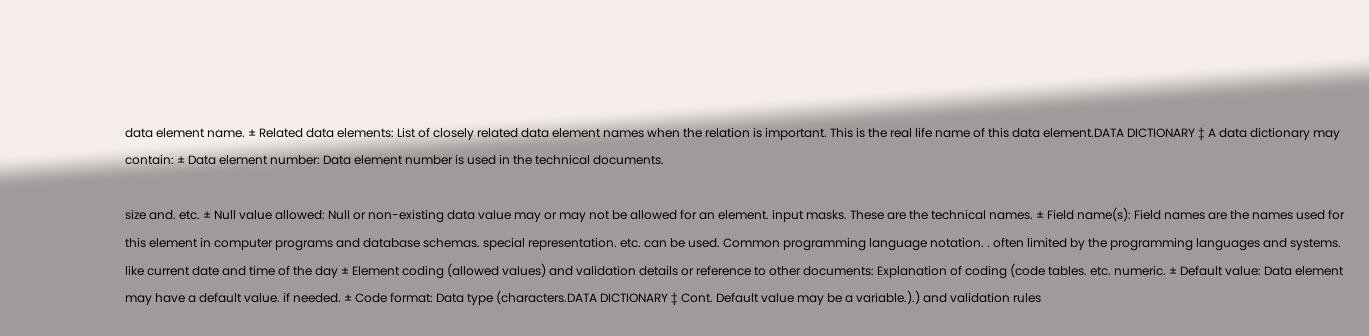data element name. ± Related data elements: List of closely related data element names when the relation is important. This is the real life name of this data element.DATA DICTIONARY ‡ A data dictionary may contain: ± Data element number: Data element number is used in the technical documents.

size and. etc. ± Null value allowed: Null or non-existing data value may or may not be allowed for an element. input masks. These are the technical names. ± Field name(s): Field names are the names used for this element in computer programs and database schemas. special representation. etc. can be used. Common programming language notation. . often limited by the programming languages and systems. like current date and time of the day ± Element coding (allowed values) and validation details or reference to other documents: Explanation of coding (code tables. etc. numeric. ± Default value: Data element may have a default value. if needed. ± Code format: Data type (characters.DATA DICTIONARY ‡ Cont. Default value may be a variable.).) and validation rules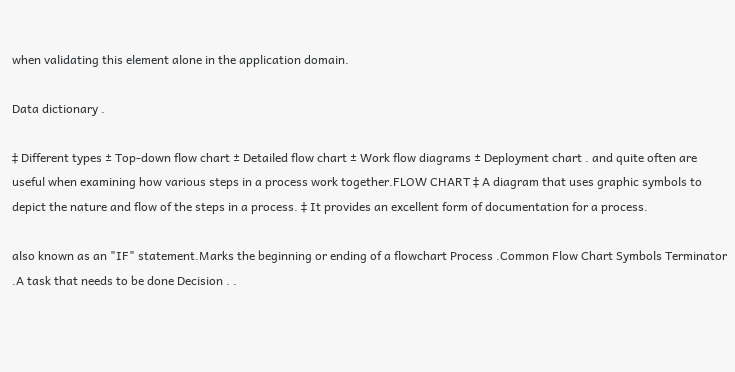when validating this element alone in the application domain.

Data dictionary .

‡ Different types ± Top-down flow chart ± Detailed flow chart ± Work flow diagrams ± Deployment chart . and quite often are useful when examining how various steps in a process work together.FLOW CHART ‡ A diagram that uses graphic symbols to depict the nature and flow of the steps in a process. ‡ It provides an excellent form of documentation for a process.

also known as an "IF" statement.Marks the beginning or ending of a flowchart Process .Common Flow Chart Symbols Terminator .A task that needs to be done Decision . .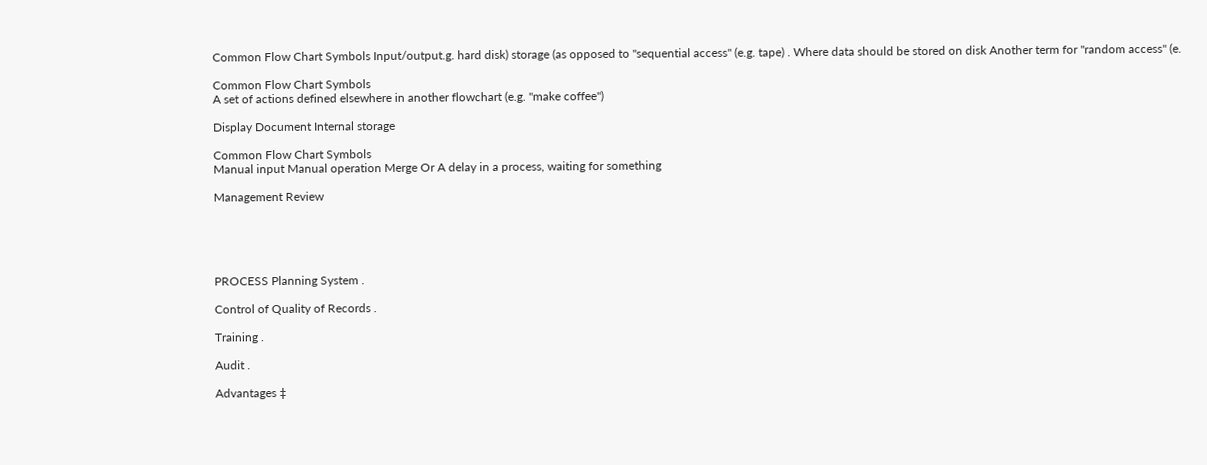Common Flow Chart Symbols Input/output.g. hard disk) storage (as opposed to "sequential access" (e.g. tape) . Where data should be stored on disk Another term for "random access" (e.

Common Flow Chart Symbols
A set of actions defined elsewhere in another flowchart (e.g. "make coffee")

Display Document Internal storage

Common Flow Chart Symbols
Manual input Manual operation Merge Or A delay in a process, waiting for something

Management Review





PROCESS Planning System .

Control of Quality of Records .

Training .

Audit .

Advantages ‡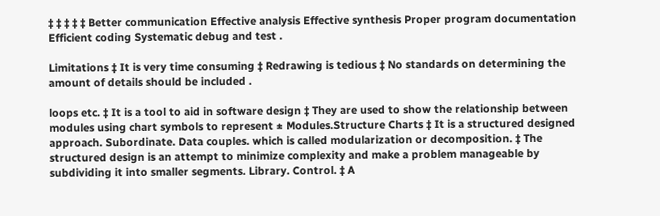‡ ‡ ‡ ‡ ‡ Better communication Effective analysis Effective synthesis Proper program documentation Efficient coding Systematic debug and test .

Limitations ‡ It is very time consuming ‡ Redrawing is tedious ‡ No standards on determining the amount of details should be included .

loops etc. ‡ It is a tool to aid in software design ‡ They are used to show the relationship between modules using chart symbols to represent ± Modules.Structure Charts ‡ It is a structured designed approach. Subordinate. Data couples. which is called modularization or decomposition. ‡ The structured design is an attempt to minimize complexity and make a problem manageable by subdividing it into smaller segments. Library. Control. ‡ A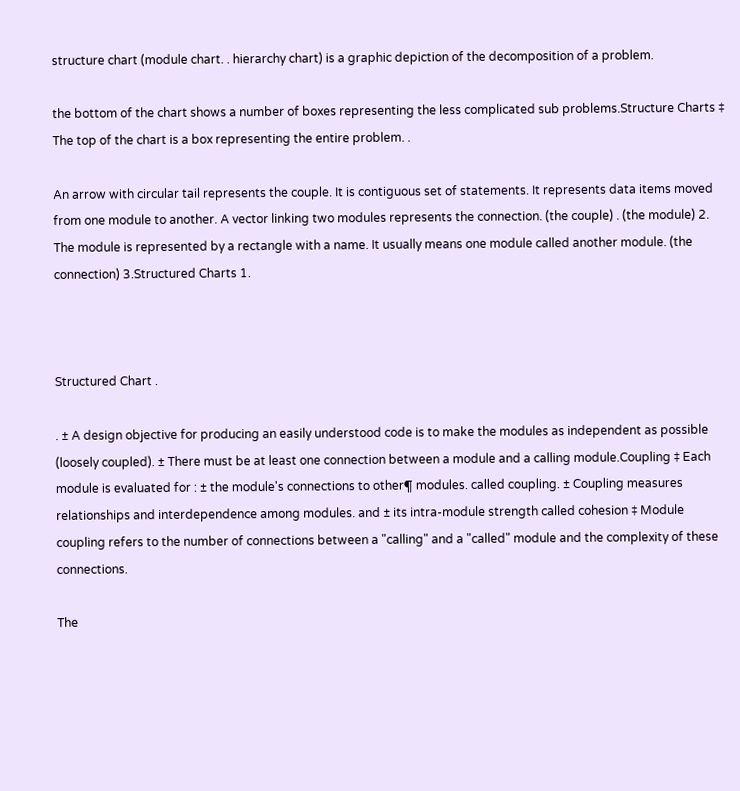structure chart (module chart. . hierarchy chart) is a graphic depiction of the decomposition of a problem.

the bottom of the chart shows a number of boxes representing the less complicated sub problems.Structure Charts ‡ The top of the chart is a box representing the entire problem. .

An arrow with circular tail represents the couple. It is contiguous set of statements. It represents data items moved from one module to another. A vector linking two modules represents the connection. (the couple) . (the module) 2. The module is represented by a rectangle with a name. It usually means one module called another module. (the connection) 3.Structured Charts 1.



Structured Chart .

. ± A design objective for producing an easily understood code is to make the modules as independent as possible (loosely coupled). ± There must be at least one connection between a module and a calling module.Coupling ‡ Each module is evaluated for : ± the module's connections to other¶ modules. called coupling. ± Coupling measures relationships and interdependence among modules. and ± its intra-module strength called cohesion ‡ Module coupling refers to the number of connections between a "calling" and a "called" module and the complexity of these connections.

The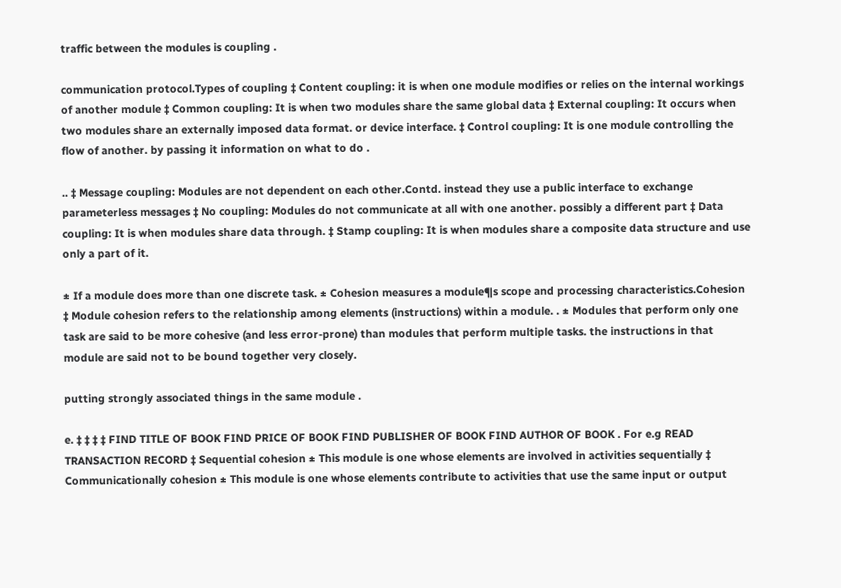traffic between the modules is coupling .

communication protocol.Types of coupling ‡ Content coupling: it is when one module modifies or relies on the internal workings of another module ‡ Common coupling: It is when two modules share the same global data ‡ External coupling: It occurs when two modules share an externally imposed data format. or device interface. ‡ Control coupling: It is one module controlling the flow of another. by passing it information on what to do .

.. ‡ Message coupling: Modules are not dependent on each other.Contd. instead they use a public interface to exchange parameterless messages ‡ No coupling: Modules do not communicate at all with one another. possibly a different part ‡ Data coupling: It is when modules share data through. ‡ Stamp coupling: It is when modules share a composite data structure and use only a part of it.

± If a module does more than one discrete task. ± Cohesion measures a module¶s scope and processing characteristics.Cohesion ‡ Module cohesion refers to the relationship among elements (instructions) within a module. . ± Modules that perform only one task are said to be more cohesive (and less error-prone) than modules that perform multiple tasks. the instructions in that module are said not to be bound together very closely.

putting strongly associated things in the same module .

e. ‡ ‡ ‡ ‡ FIND TITLE OF BOOK FIND PRICE OF BOOK FIND PUBLISHER OF BOOK FIND AUTHOR OF BOOK . For e.g READ TRANSACTION RECORD ‡ Sequential cohesion ± This module is one whose elements are involved in activities sequentially ‡ Communicationally cohesion ± This module is one whose elements contribute to activities that use the same input or output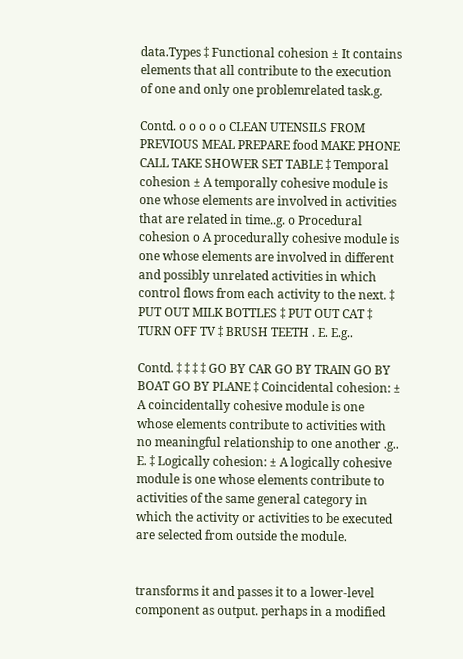data.Types ‡ Functional cohesion ± It contains elements that all contribute to the execution of one and only one problemrelated task.g.

Contd. o o o o o CLEAN UTENSILS FROM PREVIOUS MEAL PREPARE food MAKE PHONE CALL TAKE SHOWER SET TABLE ‡ Temporal cohesion ± A temporally cohesive module is one whose elements are involved in activities that are related in time..g. o Procedural cohesion o A procedurally cohesive module is one whose elements are involved in different and possibly unrelated activities in which control flows from each activity to the next. ‡ PUT OUT MILK BOTTLES ‡ PUT OUT CAT ‡ TURN OFF TV ‡ BRUSH TEETH . E. E.g..

Contd. ‡ ‡ ‡ ‡ GO BY CAR GO BY TRAIN GO BY BOAT GO BY PLANE ‡ Coincidental cohesion: ± A coincidentally cohesive module is one whose elements contribute to activities with no meaningful relationship to one another .g.. E. ‡ Logically cohesion: ± A logically cohesive module is one whose elements contribute to activities of the same general category in which the activity or activities to be executed are selected from outside the module.


transforms it and passes it to a lower-level component as output. perhaps in a modified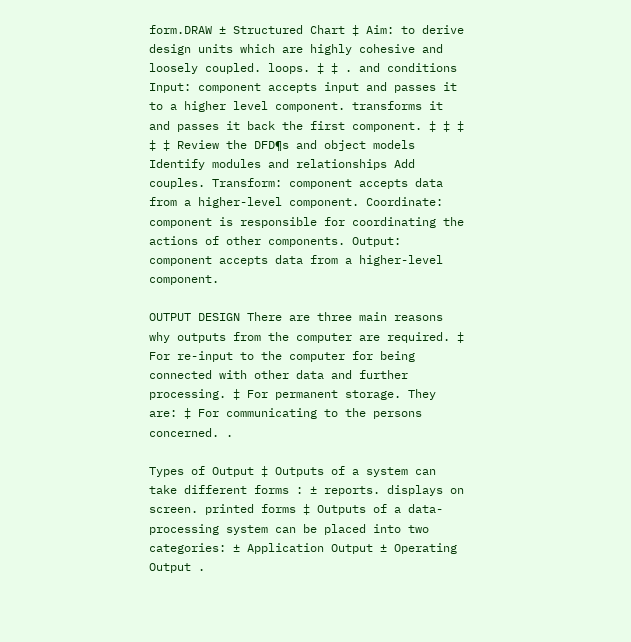form.DRAW ± Structured Chart ‡ Aim: to derive design units which are highly cohesive and loosely coupled. loops. ‡ ‡ . and conditions Input: component accepts input and passes it to a higher level component. transforms it and passes it back the first component. ‡ ‡ ‡ ‡ ‡ Review the DFD¶s and object models Identify modules and relationships Add couples. Transform: component accepts data from a higher-level component. Coordinate: component is responsible for coordinating the actions of other components. Output: component accepts data from a higher-level component.

OUTPUT DESIGN There are three main reasons why outputs from the computer are required. ‡ For re-input to the computer for being connected with other data and further processing. ‡ For permanent storage. They are: ‡ For communicating to the persons concerned. .

Types of Output ‡ Outputs of a system can take different forms : ± reports. displays on screen. printed forms ‡ Outputs of a data-processing system can be placed into two categories: ± Application Output ± Operating Output .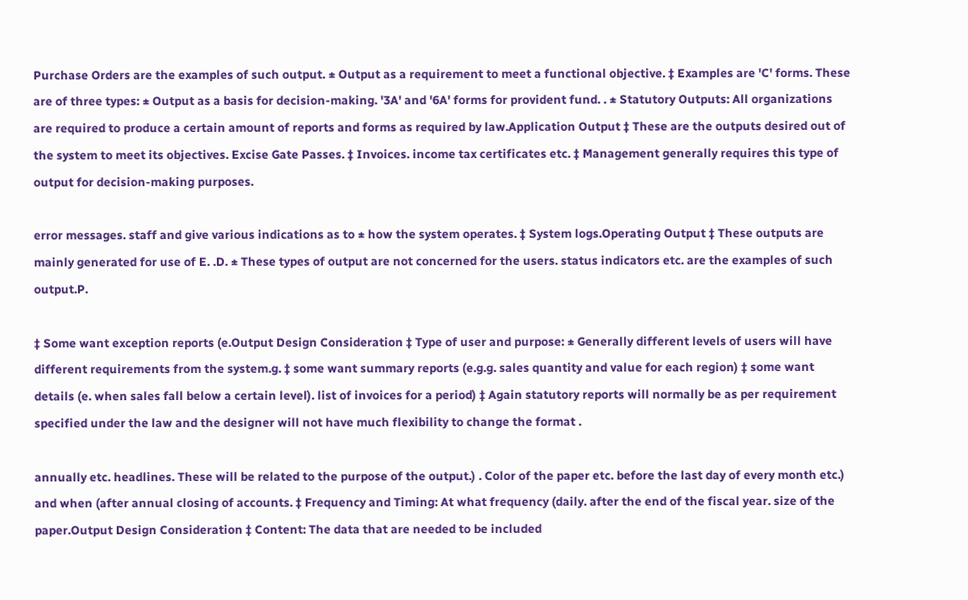Purchase Orders are the examples of such output. ± Output as a requirement to meet a functional objective. ‡ Examples are 'C' forms. These are of three types: ± Output as a basis for decision-making. '3A' and '6A' forms for provident fund. . ± Statutory Outputs: All organizations are required to produce a certain amount of reports and forms as required by law.Application Output ‡ These are the outputs desired out of the system to meet its objectives. Excise Gate Passes. ‡ Invoices. income tax certificates etc. ‡ Management generally requires this type of output for decision-making purposes.

error messages. staff and give various indications as to ± how the system operates. ‡ System logs.Operating Output ‡ These outputs are mainly generated for use of E. .D. ± These types of output are not concerned for the users. status indicators etc. are the examples of such output.P.

‡ Some want exception reports (e.Output Design Consideration ‡ Type of user and purpose: ± Generally different levels of users will have different requirements from the system.g. ‡ some want summary reports (e.g.g. sales quantity and value for each region) ‡ some want details (e. when sales fall below a certain level). list of invoices for a period) ‡ Again statutory reports will normally be as per requirement specified under the law and the designer will not have much flexibility to change the format .

annually etc. headlines. These will be related to the purpose of the output.) . Color of the paper etc. before the last day of every month etc.) and when (after annual closing of accounts. ‡ Frequency and Timing: At what frequency (daily. after the end of the fiscal year. size of the paper.Output Design Consideration ‡ Content: The data that are needed to be included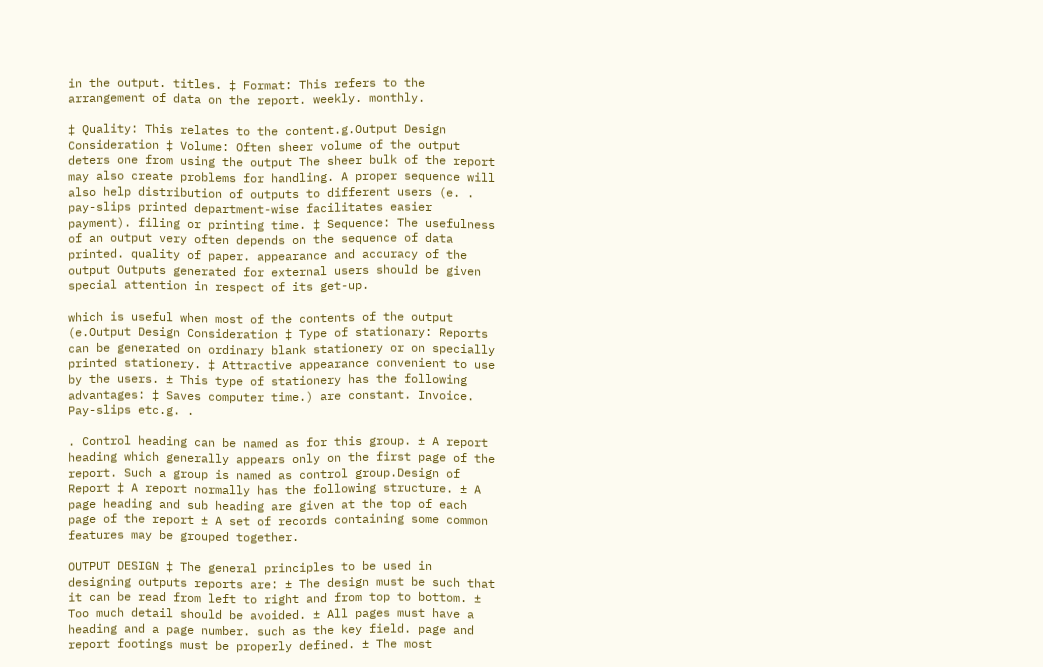in the output. titles. ‡ Format: This refers to the arrangement of data on the report. weekly. monthly.

‡ Quality: This relates to the content.g.Output Design Consideration ‡ Volume: Often sheer volume of the output deters one from using the output The sheer bulk of the report may also create problems for handling. A proper sequence will also help distribution of outputs to different users (e. . pay-slips printed department-wise facilitates easier payment). filing or printing time. ‡ Sequence: The usefulness of an output very often depends on the sequence of data printed. quality of paper. appearance and accuracy of the output Outputs generated for external users should be given special attention in respect of its get-up.

which is useful when most of the contents of the output (e.Output Design Consideration ‡ Type of stationary: Reports can be generated on ordinary blank stationery or on specially printed stationery. ‡ Attractive appearance convenient to use by the users. ± This type of stationery has the following advantages: ‡ Saves computer time.) are constant. Invoice. Pay-slips etc.g. .

. Control heading can be named as for this group. ± A report heading which generally appears only on the first page of the report. Such a group is named as control group.Design of Report ‡ A report normally has the following structure. ± A page heading and sub heading are given at the top of each page of the report ± A set of records containing some common features may be grouped together.

OUTPUT DESIGN ‡ The general principles to be used in designing outputs reports are: ± The design must be such that it can be read from left to right and from top to bottom. ± Too much detail should be avoided. ± All pages must have a heading and a page number. such as the key field. page and report footings must be properly defined. ± The most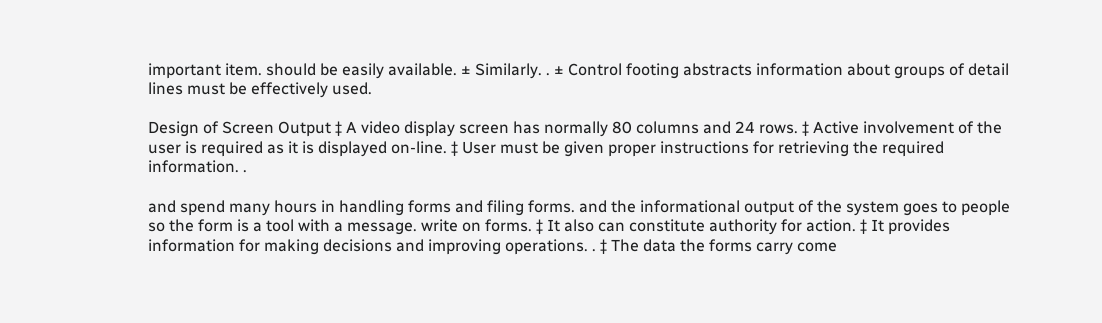important item. should be easily available. ± Similarly. . ± Control footing abstracts information about groups of detail lines must be effectively used.

Design of Screen Output ‡ A video display screen has normally 80 columns and 24 rows. ‡ Active involvement of the user is required as it is displayed on-line. ‡ User must be given proper instructions for retrieving the required information. .

and spend many hours in handling forms and filing forms. and the informational output of the system goes to people so the form is a tool with a message. write on forms. ‡ It also can constitute authority for action. ‡ It provides information for making decisions and improving operations. . ‡ The data the forms carry come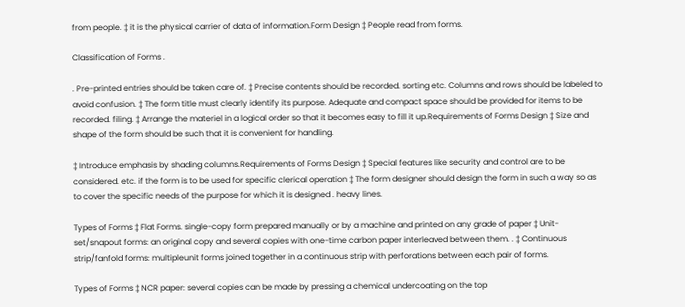from people. ‡ it is the physical carrier of data of information.Form Design ‡ People read from forms.

Classification of Forms .

. Pre-printed entries should be taken care of. ‡ Precise contents should be recorded. sorting etc. Columns and rows should be labeled to avoid confusion. ‡ The form title must clearly identify its purpose. Adequate and compact space should be provided for items to be recorded. filing. ‡ Arrange the materiel in a logical order so that it becomes easy to fill it up.Requirements of Forms Design ‡ Size and shape of the form should be such that it is convenient for handling.

‡ Introduce emphasis by shading columns.Requirements of Forms Design ‡ Special features like security and control are to be considered. etc. if the form is to be used for specific clerical operation ‡ The form designer should design the form in such a way so as to cover the specific needs of the purpose for which it is designed . heavy lines.

Types of Forms ‡ Flat Forms. single-copy form prepared manually or by a machine and printed on any grade of paper ‡ Unit-set/snapout forms: an original copy and several copies with one-time carbon paper interleaved between them. . ‡ Continuous strip/fanfold forms: multipleunit forms joined together in a continuous strip with perforations between each pair of forms.

Types of Forms ‡ NCR paper: several copies can be made by pressing a chemical undercoating on the top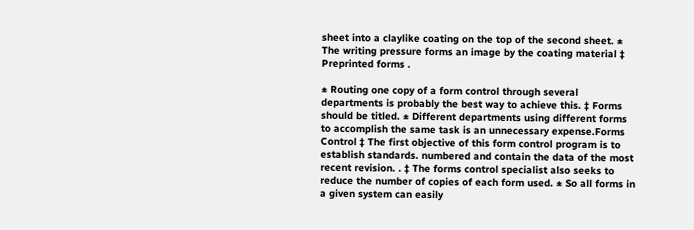sheet into a claylike coating on the top of the second sheet. ± The writing pressure forms an image by the coating material ‡ Preprinted forms .

± Routing one copy of a form control through several departments is probably the best way to achieve this. ‡ Forms should be titled. ± Different departments using different forms to accomplish the same task is an unnecessary expense.Forms Control ‡ The first objective of this form control program is to establish standards. numbered and contain the data of the most recent revision. . ‡ The forms control specialist also seeks to reduce the number of copies of each form used. ± So all forms in a given system can easily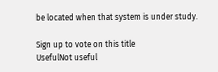be located when that system is under study.

Sign up to vote on this title
UsefulNot useful